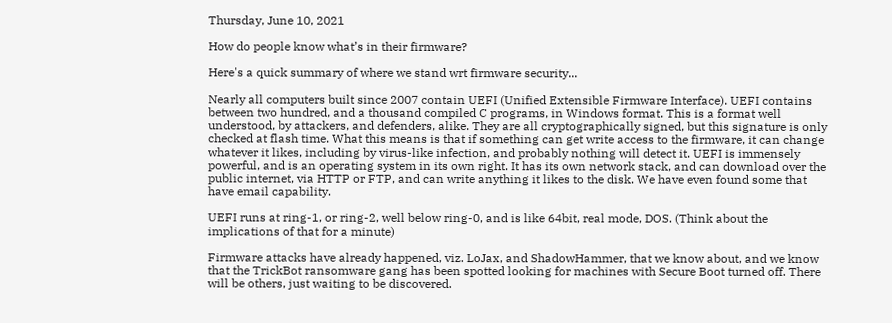Thursday, June 10, 2021

How do people know what’s in their firmware?

Here's a quick summary of where we stand wrt firmware security...

Nearly all computers built since 2007 contain UEFI (Unified Extensible Firmware Interface). UEFI contains between two hundred, and a thousand compiled C programs, in Windows format. This is a format well understood, by attackers, and defenders, alike. They are all cryptographically signed, but this signature is only checked at flash time. What this means is that if something can get write access to the firmware, it can change whatever it likes, including by virus-like infection, and probably nothing will detect it. UEFI is immensely powerful, and is an operating system in its own right. It has its own network stack, and can download over the public internet, via HTTP or FTP, and can write anything it likes to the disk. We have even found some that have email capability.

UEFI runs at ring-1, or ring-2, well below ring-0, and is like 64bit, real mode, DOS. (Think about the implications of that for a minute)

Firmware attacks have already happened, viz. LoJax, and ShadowHammer, that we know about, and we know that the TrickBot ransomware gang has been spotted looking for machines with Secure Boot turned off. There will be others, just waiting to be discovered.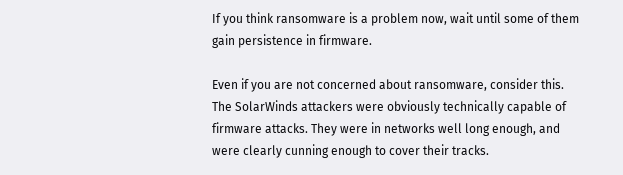If you think ransomware is a problem now, wait until some of them gain persistence in firmware.

Even if you are not concerned about ransomware, consider this. The SolarWinds attackers were obviously technically capable of firmware attacks. They were in networks well long enough, and were clearly cunning enough to cover their tracks.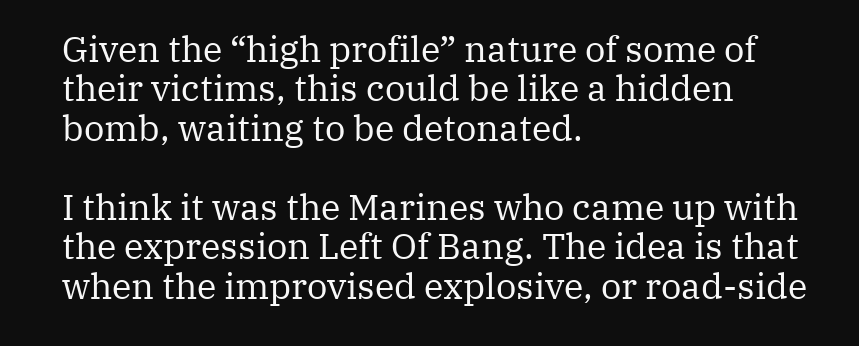Given the “high profile” nature of some of their victims, this could be like a hidden bomb, waiting to be detonated.

I think it was the Marines who came up with the expression Left Of Bang. The idea is that when the improvised explosive, or road-side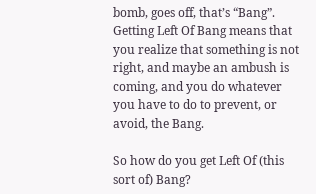bomb, goes off, that’s “Bang”. Getting Left Of Bang means that you realize that something is not right, and maybe an ambush is coming, and you do whatever you have to do to prevent, or avoid, the Bang.

So how do you get Left Of (this sort of) Bang?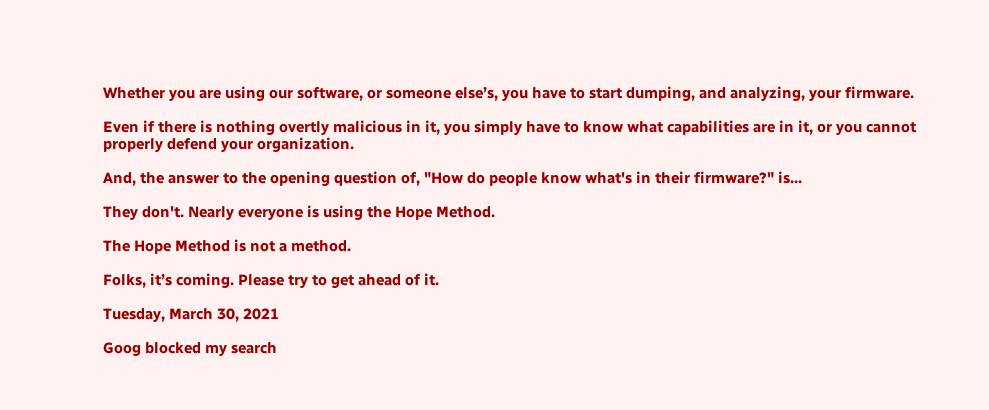Whether you are using our software, or someone else’s, you have to start dumping, and analyzing, your firmware.

Even if there is nothing overtly malicious in it, you simply have to know what capabilities are in it, or you cannot properly defend your organization.

And, the answer to the opening question of, "How do people know what's in their firmware?" is...

They don't. Nearly everyone is using the Hope Method.

The Hope Method is not a method.

Folks, it’s coming. Please try to get ahead of it.

Tuesday, March 30, 2021

Goog blocked my search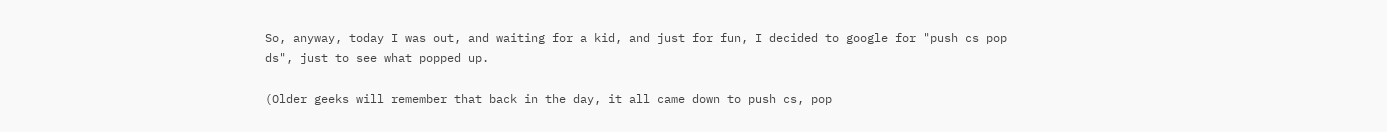So, anyway, today I was out, and waiting for a kid, and just for fun, I decided to google for "push cs pop ds", just to see what popped up.

(Older geeks will remember that back in the day, it all came down to push cs, pop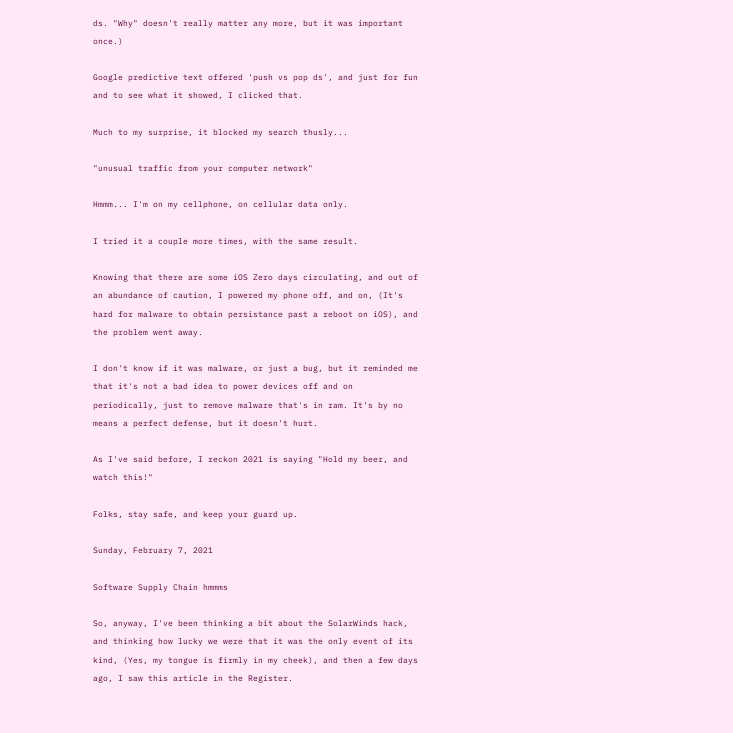ds. "Why" doesn't really matter any more, but it was important once.)

Google predictive text offered 'push vs pop ds', and just for fun and to see what it showed, I clicked that.

Much to my surprise, it blocked my search thusly...

"unusual traffic from your computer network"

Hmmm... I'm on my cellphone, on cellular data only.

I tried it a couple more times, with the same result.

Knowing that there are some iOS Zero days circulating, and out of an abundance of caution, I powered my phone off, and on, (It's hard for malware to obtain persistance past a reboot on iOS), and the problem went away.

I don't know if it was malware, or just a bug, but it reminded me that it's not a bad idea to power devices off and on periodically, just to remove malware that's in ram. It's by no means a perfect defense, but it doesn't hurt.

As I've said before, I reckon 2021 is saying "Hold my beer, and watch this!"

Folks, stay safe, and keep your guard up.

Sunday, February 7, 2021

Software Supply Chain hmmms

So, anyway, I've been thinking a bit about the SolarWinds hack, and thinking how lucky we were that it was the only event of its kind, (Yes, my tongue is firmly in my cheek), and then a few days ago, I saw this article in the Register.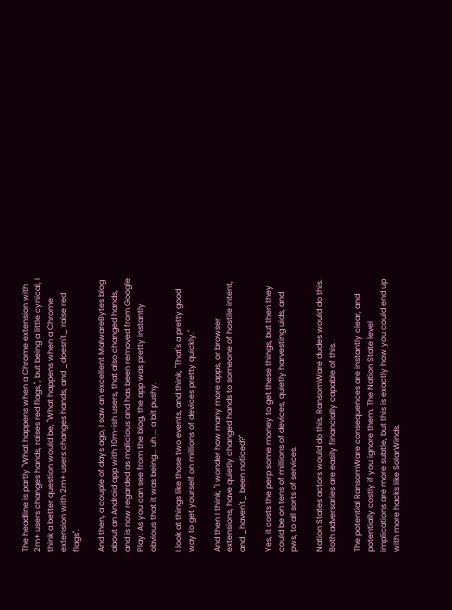The headline is partly "What happens when a Chrome extension with 2m+ users changes hands, raises red flags,", but being a little cynical, I think a better question would be, "What happens when a Chrome extension with 2m+ users changes hands, and _doesn't_ raise red flags".

And then, a couple of days ago, I saw an excellent MalwareBytes blog about an Android app with 10m-ish users, that also changed hands, and is now regarded as malicious and has been removed from Google Play. As you can see from the blog, the app was pretty instantly obvious that it was being... uh ... a bit pushy.

I look at things like those two events, and think, "That's a pretty good way to get yourself on millions of devices pretty quickly."

And then I think, "I wonder how many more apps, or browser extensions, have quietly changed hands to someone of hostile intent, and _haven't_ been noticed?"

Yes, it costs the perp some money to get these things, but then they could be on tens of millions of devices, quietly harvesting uids, and pws, to all sorts of services.

Nation States actors would do this. RansomWare dudes would do this. Both adversaries are easily financially capable of this.

The potential RansomWare consequences are instantly clear, and potentially costly if you ignore them. The Nation State level implications are more subtle, but this is exactly how you could end up with more hacks like SolarWinds.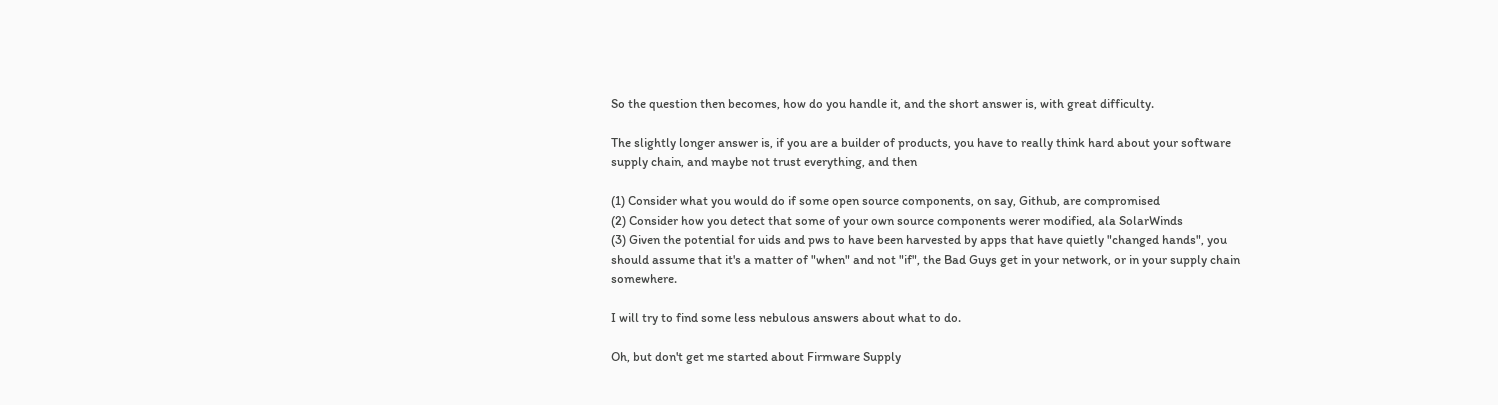So the question then becomes, how do you handle it, and the short answer is, with great difficulty.

The slightly longer answer is, if you are a builder of products, you have to really think hard about your software supply chain, and maybe not trust everything, and then

(1) Consider what you would do if some open source components, on say, Github, are compromised
(2) Consider how you detect that some of your own source components werer modified, ala SolarWinds
(3) Given the potential for uids and pws to have been harvested by apps that have quietly "changed hands", you should assume that it's a matter of "when" and not "if", the Bad Guys get in your network, or in your supply chain somewhere.

I will try to find some less nebulous answers about what to do.

Oh, but don't get me started about Firmware Supply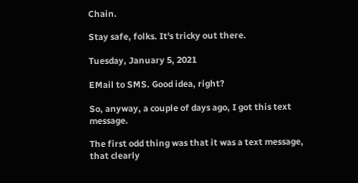Chain.

Stay safe, folks. It's tricky out there.

Tuesday, January 5, 2021

EMail to SMS. Good idea, right?

So, anyway, a couple of days ago, I got this text message.

The first odd thing was that it was a text message, that clearly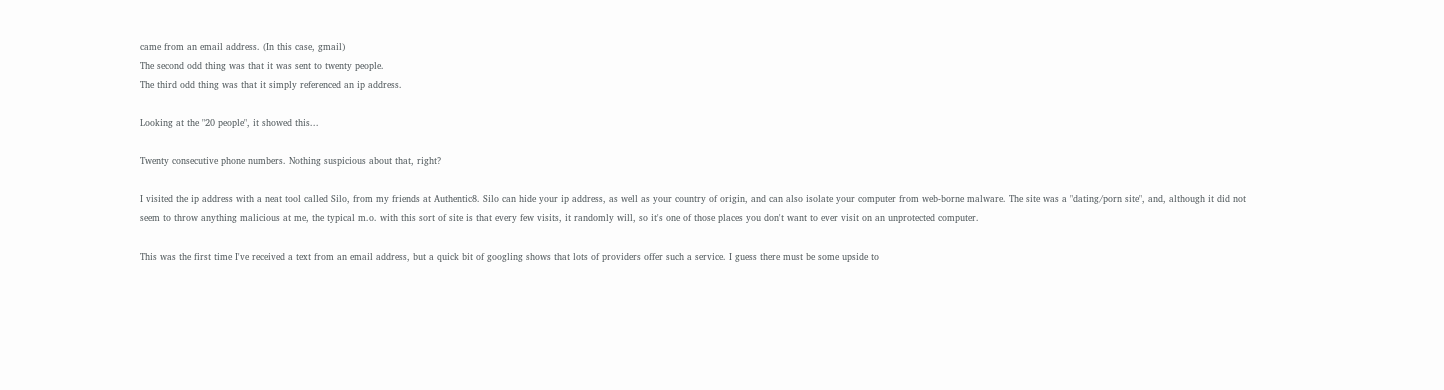came from an email address. (In this case, gmail)
The second odd thing was that it was sent to twenty people.
The third odd thing was that it simply referenced an ip address.

Looking at the "20 people", it showed this...

Twenty consecutive phone numbers. Nothing suspicious about that, right?

I visited the ip address with a neat tool called Silo, from my friends at Authentic8. Silo can hide your ip address, as well as your country of origin, and can also isolate your computer from web-borne malware. The site was a "dating/porn site", and, although it did not seem to throw anything malicious at me, the typical m.o. with this sort of site is that every few visits, it randomly will, so it's one of those places you don't want to ever visit on an unprotected computer.

This was the first time I've received a text from an email address, but a quick bit of googling shows that lots of providers offer such a service. I guess there must be some upside to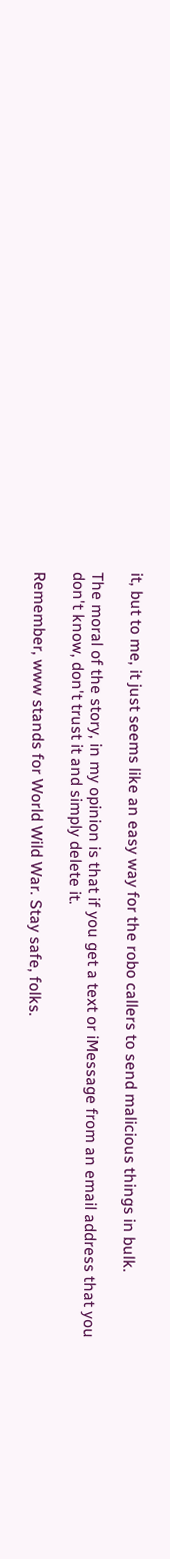it, but to me, it just seems like an easy way for the robo callers to send malicious things in bulk.

The moral of the story, in my opinion is that if you get a text or iMessage from an email address that you don't know, don't trust it and simply delete it.

Remember, www stands for World Wild War. Stay safe, folks.